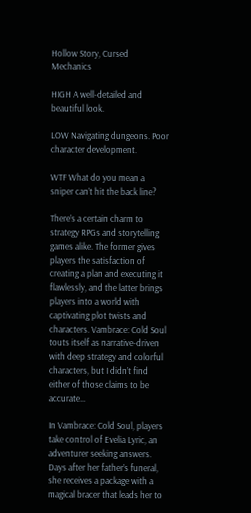Hollow Story, Cursed Mechanics

HIGH A well-detailed and beautiful look.

LOW Navigating dungeons. Poor character development.

WTF What do you mean a sniper can’t hit the back line?

There’s a certain charm to strategy RPGs and storytelling games alike. The former gives players the satisfaction of creating a plan and executing it flawlessly, and the latter brings players into a world with captivating plot twists and characters. Vambrace: Cold Soul touts itself as narrative-driven with deep strategy and colorful characters, but I didn’t find either of those claims to be accurate…

In Vambrace: Cold Soul, players take control of Evelia Lyric, an adventurer seeking answers. Days after her father’s funeral, she receives a package with a magical bracer that leads her to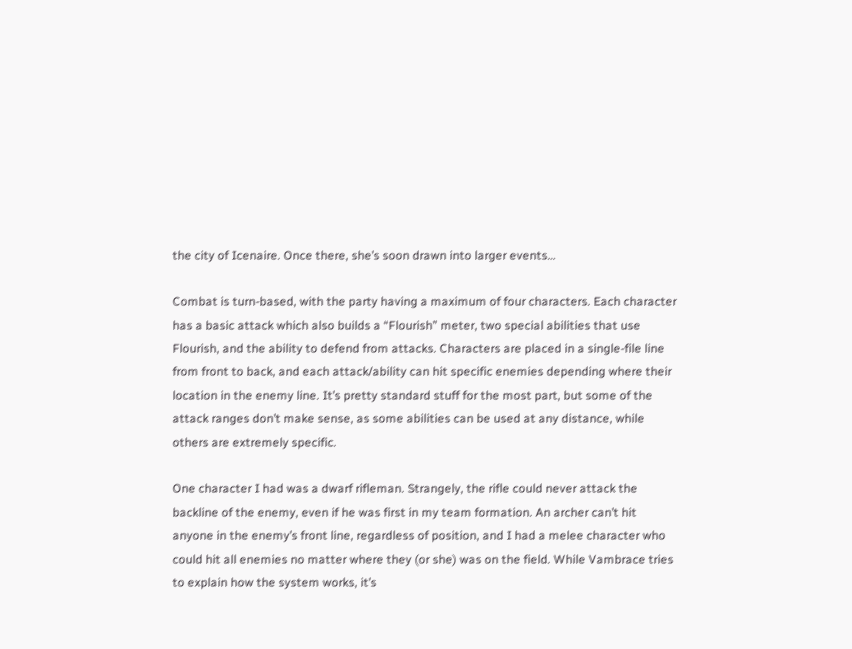the city of Icenaire. Once there, she’s soon drawn into larger events…

Combat is turn-based, with the party having a maximum of four characters. Each character has a basic attack which also builds a “Flourish” meter, two special abilities that use Flourish, and the ability to defend from attacks. Characters are placed in a single-file line from front to back, and each attack/ability can hit specific enemies depending where their location in the enemy line. It’s pretty standard stuff for the most part, but some of the attack ranges don’t make sense, as some abilities can be used at any distance, while others are extremely specific.

One character I had was a dwarf rifleman. Strangely, the rifle could never attack the backline of the enemy, even if he was first in my team formation. An archer can’t hit anyone in the enemy’s front line, regardless of position, and I had a melee character who could hit all enemies no matter where they (or she) was on the field. While Vambrace tries to explain how the system works, it’s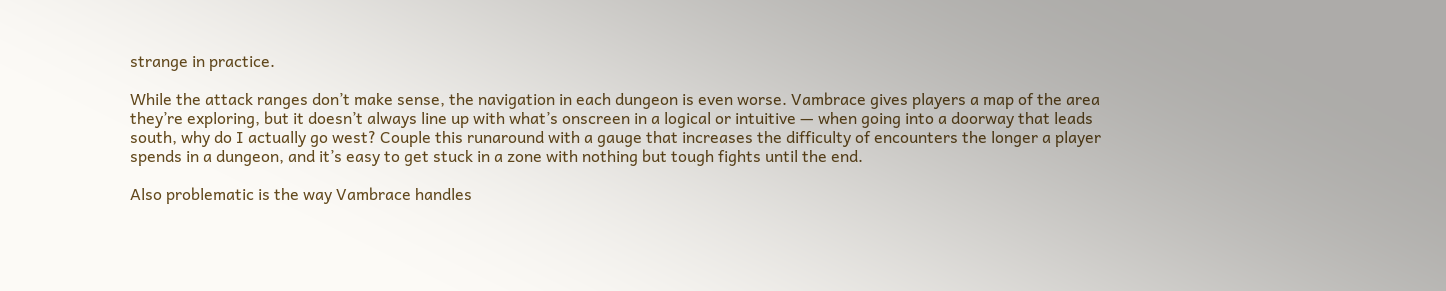strange in practice.

While the attack ranges don’t make sense, the navigation in each dungeon is even worse. Vambrace gives players a map of the area they’re exploring, but it doesn’t always line up with what’s onscreen in a logical or intuitive — when going into a doorway that leads south, why do I actually go west? Couple this runaround with a gauge that increases the difficulty of encounters the longer a player spends in a dungeon, and it’s easy to get stuck in a zone with nothing but tough fights until the end.

Also problematic is the way Vambrace handles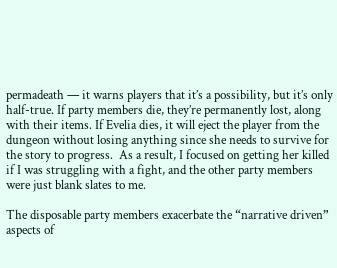permadeath — it warns players that it’s a possibility, but it’s only half-true. If party members die, they’re permanently lost, along with their items. If Evelia dies, it will eject the player from the dungeon without losing anything since she needs to survive for the story to progress.  As a result, I focused on getting her killed if I was struggling with a fight, and the other party members were just blank slates to me.

The disposable party members exacerbate the “narrative driven” aspects of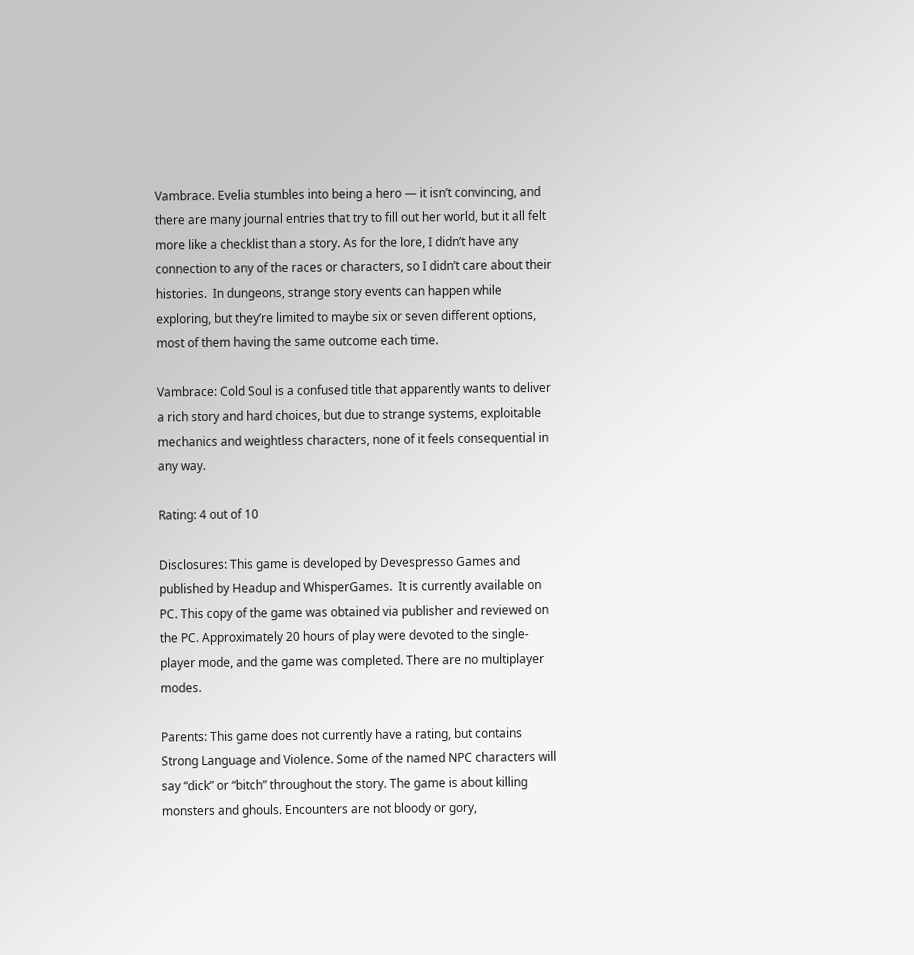Vambrace. Evelia stumbles into being a hero — it isn’t convincing, and there are many journal entries that try to fill out her world, but it all felt more like a checklist than a story. As for the lore, I didn’t have any connection to any of the races or characters, so I didn’t care about their histories.  In dungeons, strange story events can happen while exploring, but they’re limited to maybe six or seven different options, most of them having the same outcome each time.

Vambrace: Cold Soul is a confused title that apparently wants to deliver a rich story and hard choices, but due to strange systems, exploitable mechanics and weightless characters, none of it feels consequential in any way.

Rating: 4 out of 10

Disclosures: This game is developed by Devespresso Games and published by Headup and WhisperGames.  It is currently available on PC. This copy of the game was obtained via publisher and reviewed on the PC. Approximately 20 hours of play were devoted to the single-player mode, and the game was completed. There are no multiplayer modes.

Parents: This game does not currently have a rating, but contains Strong Language and Violence. Some of the named NPC characters will say “dick” or “bitch” throughout the story. The game is about killing monsters and ghouls. Encounters are not bloody or gory,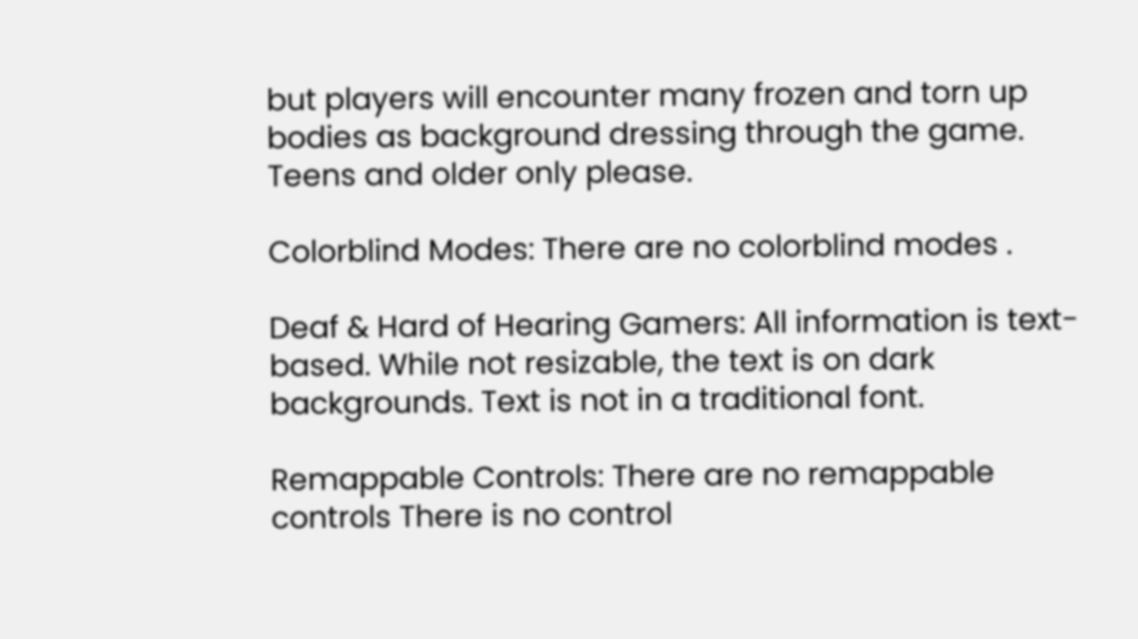but players will encounter many frozen and torn up bodies as background dressing through the game. Teens and older only please.

Colorblind Modes: There are no colorblind modes .

Deaf & Hard of Hearing Gamers: All information is text-based. While not resizable, the text is on dark backgrounds. Text is not in a traditional font.

Remappable Controls: There are no remappable controls There is no control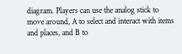diagram. Players can use the analog stick to move around, A to select and interact with items and places, and B to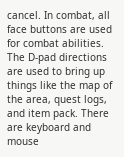cancel. In combat, all face buttons are used for combat abilities. The D-pad directions are used to bring up things like the map of the area, quest logs, and item pack. There are keyboard and mouse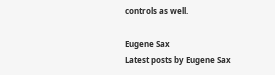controls as well.

Eugene Sax
Latest posts by Eugene Sax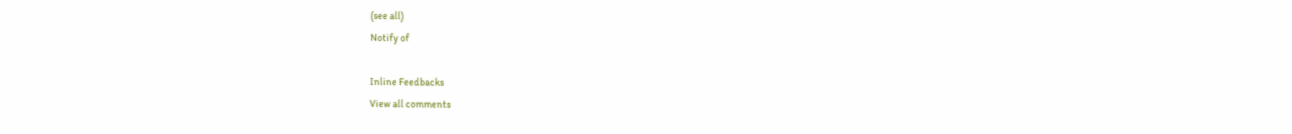(see all)
Notify of

Inline Feedbacks
View all comments